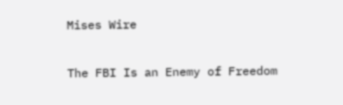Mises Wire

The FBI Is an Enemy of Freedom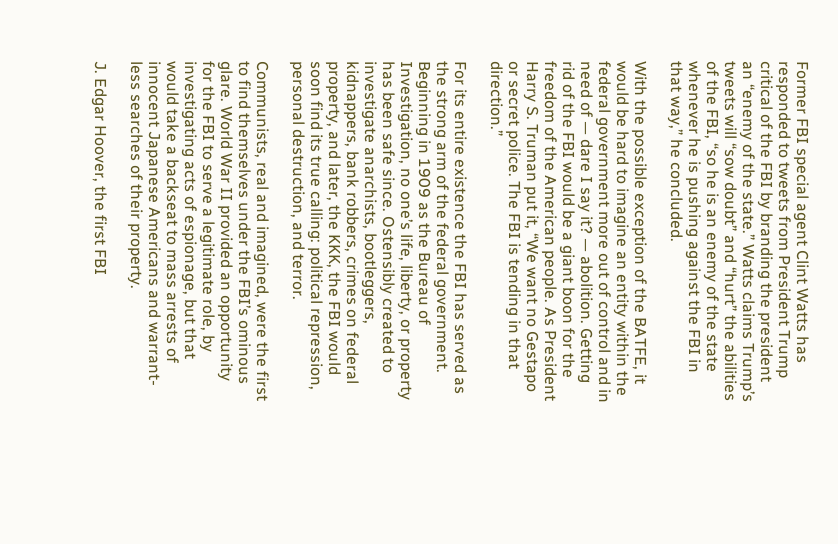Former FBI special agent Clint Watts has responded to tweets from President Trump critical of the FBI by branding the president an “enemy of the state.” Watts claims Trump’s tweets will “sow doubt” and “hurt” the abilities of the FBI, “so he is an enemy of the state whenever he is pushing against the FBI in that way,” he concluded.

With the possible exception of the BATFE, it would be hard to imagine an entity within the federal government more out of control and in need of — dare I say it? — abolition. Getting rid of the FBI would be a giant boon for the freedom of the American people. As President Harry S. Truman put it, “We want no Gestapo or secret police. The FBI is tending in that direction.”

For its entire existence the FBI has served as the strong arm of the federal government. Beginning in 1909 as the Bureau of Investigation, no one’s life, liberty, or property has been safe since. Ostensibly created to investigate anarchists, bootleggers, kidnappers, bank robbers, crimes on federal property, and later, the KKK, the FBI would soon find its true calling: political repression, personal destruction, and terror.

Communists, real and imagined, were the first to find themselves under the FBI’s ominous glare. World War II provided an opportunity for the FBI to serve a legitimate role, by investigating acts of espionage, but that would take a backseat to mass arrests of innocent Japanese Americans and warrant-less searches of their property.

J. Edgar Hoover, the first FBI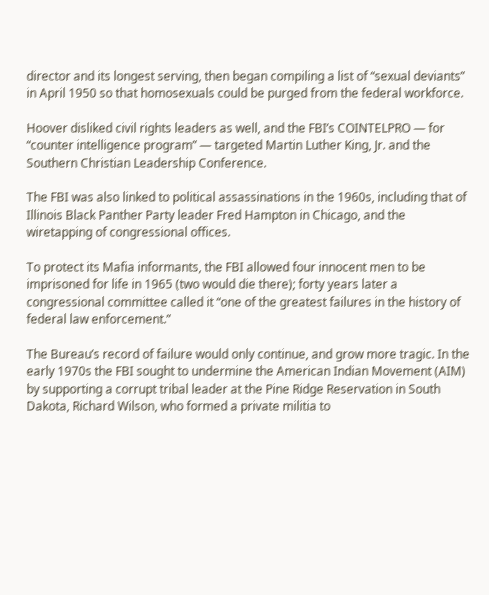director and its longest serving, then began compiling a list of “sexual deviants” in April 1950 so that homosexuals could be purged from the federal workforce.

Hoover disliked civil rights leaders as well, and the FBI’s COINTELPRO — for “counter intelligence program” — targeted Martin Luther King, Jr. and the Southern Christian Leadership Conference.

The FBI was also linked to political assassinations in the 1960s, including that of Illinois Black Panther Party leader Fred Hampton in Chicago, and the wiretapping of congressional offices.

To protect its Mafia informants, the FBI allowed four innocent men to be imprisoned for life in 1965 (two would die there); forty years later a congressional committee called it “one of the greatest failures in the history of federal law enforcement.”

The Bureau’s record of failure would only continue, and grow more tragic. In the early 1970s the FBI sought to undermine the American Indian Movement (AIM) by supporting a corrupt tribal leader at the Pine Ridge Reservation in South Dakota, Richard Wilson, who formed a private militia to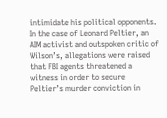intimidate his political opponents. In the case of Leonard Peltier, an AIM activist and outspoken critic of Wilson’s, allegations were raised that FBI agents threatened a witness in order to secure Peltier’s murder conviction in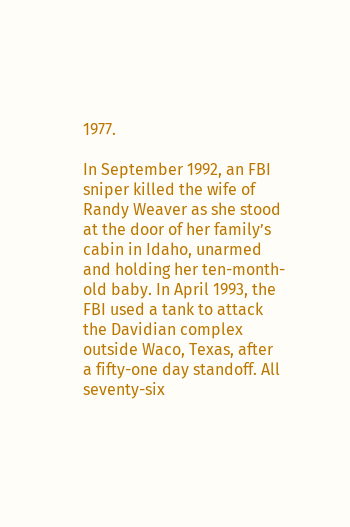1977.

In September 1992, an FBI sniper killed the wife of Randy Weaver as she stood at the door of her family’s cabin in Idaho, unarmed and holding her ten-month-old baby. In April 1993, the FBI used a tank to attack the Davidian complex outside Waco, Texas, after a fifty-one day standoff. All seventy-six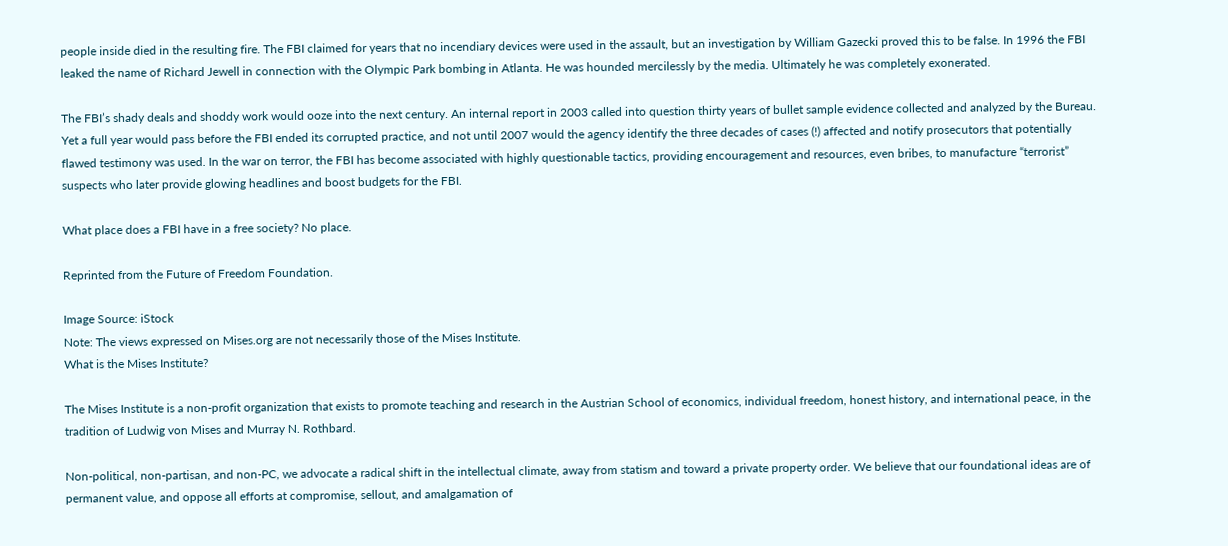people inside died in the resulting fire. The FBI claimed for years that no incendiary devices were used in the assault, but an investigation by William Gazecki proved this to be false. In 1996 the FBI leaked the name of Richard Jewell in connection with the Olympic Park bombing in Atlanta. He was hounded mercilessly by the media. Ultimately he was completely exonerated.

The FBI’s shady deals and shoddy work would ooze into the next century. An internal report in 2003 called into question thirty years of bullet sample evidence collected and analyzed by the Bureau. Yet a full year would pass before the FBI ended its corrupted practice, and not until 2007 would the agency identify the three decades of cases (!) affected and notify prosecutors that potentially flawed testimony was used. In the war on terror, the FBI has become associated with highly questionable tactics, providing encouragement and resources, even bribes, to manufacture “terrorist” suspects who later provide glowing headlines and boost budgets for the FBI.

What place does a FBI have in a free society? No place.

Reprinted from the Future of Freedom Foundation.

Image Source: iStock
Note: The views expressed on Mises.org are not necessarily those of the Mises Institute.
What is the Mises Institute?

The Mises Institute is a non-profit organization that exists to promote teaching and research in the Austrian School of economics, individual freedom, honest history, and international peace, in the tradition of Ludwig von Mises and Murray N. Rothbard.

Non-political, non-partisan, and non-PC, we advocate a radical shift in the intellectual climate, away from statism and toward a private property order. We believe that our foundational ideas are of permanent value, and oppose all efforts at compromise, sellout, and amalgamation of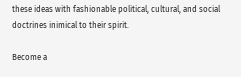these ideas with fashionable political, cultural, and social doctrines inimical to their spirit.

Become a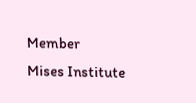Member
Mises Institute